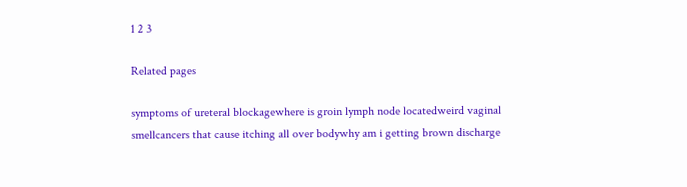1 2 3

Related pages

symptoms of ureteral blockagewhere is groin lymph node locatedweird vaginal smellcancers that cause itching all over bodywhy am i getting brown discharge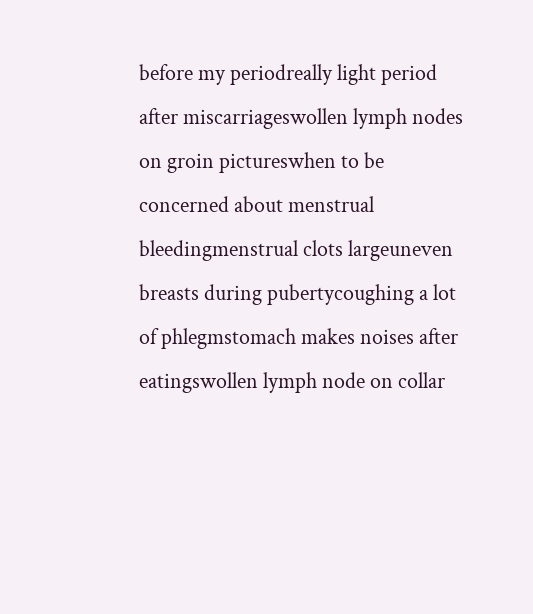before my periodreally light period after miscarriageswollen lymph nodes on groin pictureswhen to be concerned about menstrual bleedingmenstrual clots largeuneven breasts during pubertycoughing a lot of phlegmstomach makes noises after eatingswollen lymph node on collar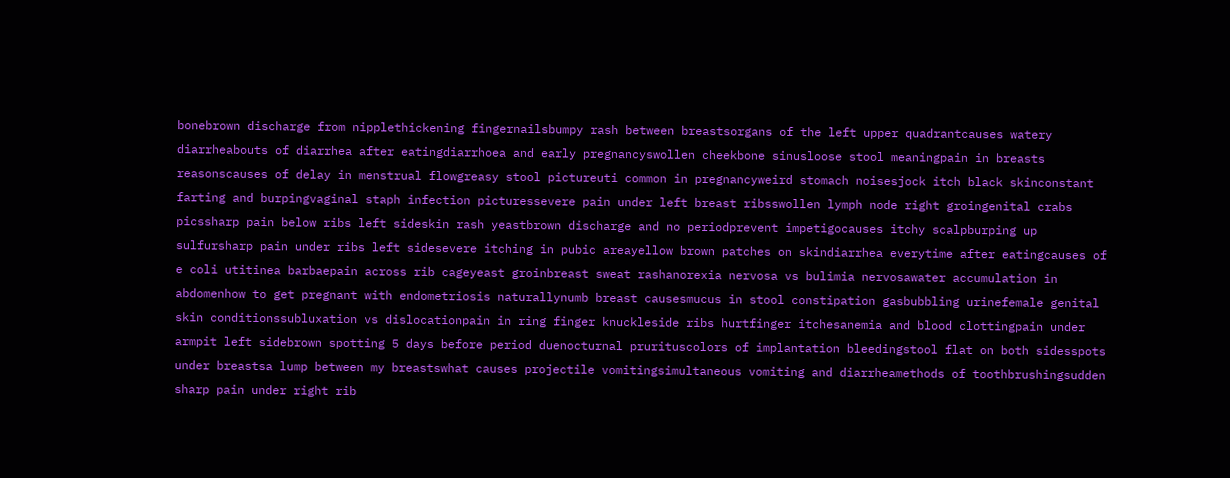bonebrown discharge from nipplethickening fingernailsbumpy rash between breastsorgans of the left upper quadrantcauses watery diarrheabouts of diarrhea after eatingdiarrhoea and early pregnancyswollen cheekbone sinusloose stool meaningpain in breasts reasonscauses of delay in menstrual flowgreasy stool pictureuti common in pregnancyweird stomach noisesjock itch black skinconstant farting and burpingvaginal staph infection picturessevere pain under left breast ribsswollen lymph node right groingenital crabs picssharp pain below ribs left sideskin rash yeastbrown discharge and no periodprevent impetigocauses itchy scalpburping up sulfursharp pain under ribs left sidesevere itching in pubic areayellow brown patches on skindiarrhea everytime after eatingcauses of e coli utitinea barbaepain across rib cageyeast groinbreast sweat rashanorexia nervosa vs bulimia nervosawater accumulation in abdomenhow to get pregnant with endometriosis naturallynumb breast causesmucus in stool constipation gasbubbling urinefemale genital skin conditionssubluxation vs dislocationpain in ring finger knuckleside ribs hurtfinger itchesanemia and blood clottingpain under armpit left sidebrown spotting 5 days before period duenocturnal prurituscolors of implantation bleedingstool flat on both sidesspots under breastsa lump between my breastswhat causes projectile vomitingsimultaneous vomiting and diarrheamethods of toothbrushingsudden sharp pain under right rib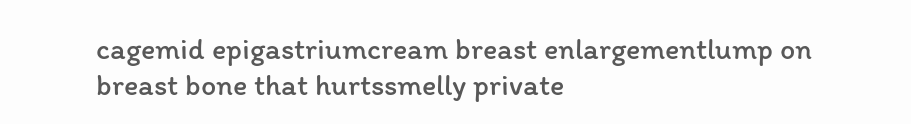cagemid epigastriumcream breast enlargementlump on breast bone that hurtssmelly private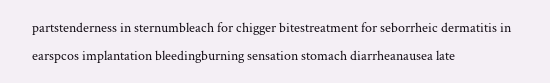partstenderness in sternumbleach for chigger bitestreatment for seborrheic dermatitis in earspcos implantation bleedingburning sensation stomach diarrheanausea late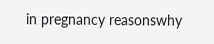in pregnancy reasonswhy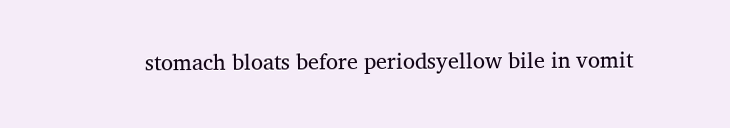stomach bloats before periodsyellow bile in vomit